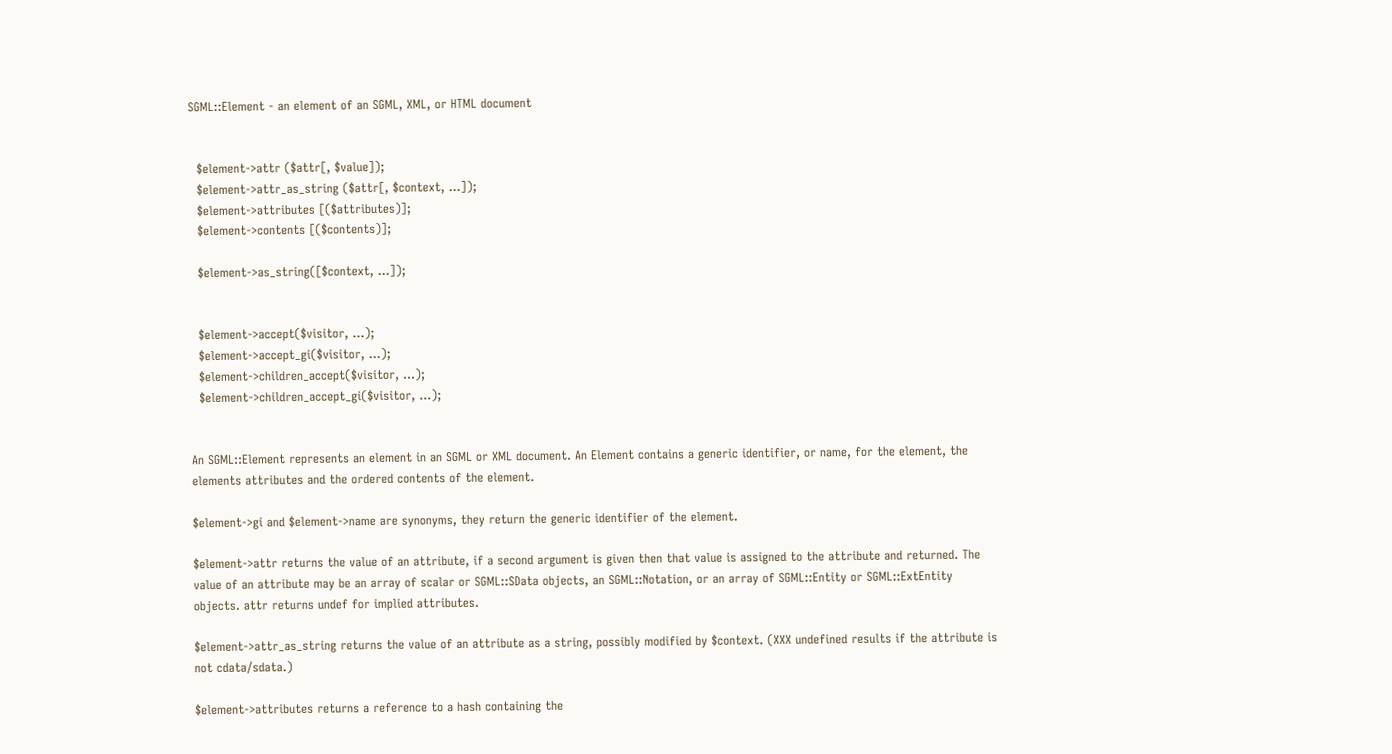SGML::Element - an element of an SGML, XML, or HTML document


  $element->attr ($attr[, $value]);
  $element->attr_as_string ($attr[, $context, ...]);
  $element->attributes [($attributes)];
  $element->contents [($contents)];

  $element->as_string([$context, ...]);


  $element->accept($visitor, ...);
  $element->accept_gi($visitor, ...);
  $element->children_accept($visitor, ...);
  $element->children_accept_gi($visitor, ...);


An SGML::Element represents an element in an SGML or XML document. An Element contains a generic identifier, or name, for the element, the elements attributes and the ordered contents of the element.

$element->gi and $element->name are synonyms, they return the generic identifier of the element.

$element->attr returns the value of an attribute, if a second argument is given then that value is assigned to the attribute and returned. The value of an attribute may be an array of scalar or SGML::SData objects, an SGML::Notation, or an array of SGML::Entity or SGML::ExtEntity objects. attr returns undef for implied attributes.

$element->attr_as_string returns the value of an attribute as a string, possibly modified by $context. (XXX undefined results if the attribute is not cdata/sdata.)

$element->attributes returns a reference to a hash containing the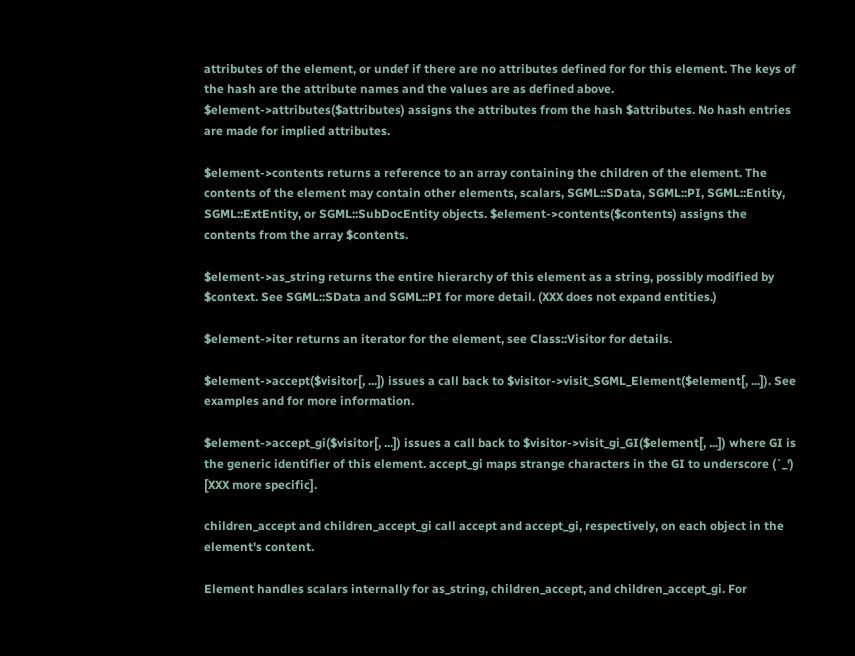attributes of the element, or undef if there are no attributes defined for for this element. The keys of the hash are the attribute names and the values are as defined above. $element->attributes($attributes) assigns the attributes from the hash $attributes. No hash entries are made for implied attributes.

$element->contents returns a reference to an array containing the children of the element. The contents of the element may contain other elements, scalars, SGML::SData, SGML::PI, SGML::Entity, SGML::ExtEntity, or SGML::SubDocEntity objects. $element->contents($contents) assigns the contents from the array $contents.

$element->as_string returns the entire hierarchy of this element as a string, possibly modified by $context. See SGML::SData and SGML::PI for more detail. (XXX does not expand entities.)

$element->iter returns an iterator for the element, see Class::Visitor for details.

$element->accept($visitor[, ...]) issues a call back to $visitor->visit_SGML_Element($element[, ...]). See examples and for more information.

$element->accept_gi($visitor[, ...]) issues a call back to $visitor->visit_gi_GI($element[, ...]) where GI is the generic identifier of this element. accept_gi maps strange characters in the GI to underscore (`_') [XXX more specific].

children_accept and children_accept_gi call accept and accept_gi, respectively, on each object in the element's content.

Element handles scalars internally for as_string, children_accept, and children_accept_gi. For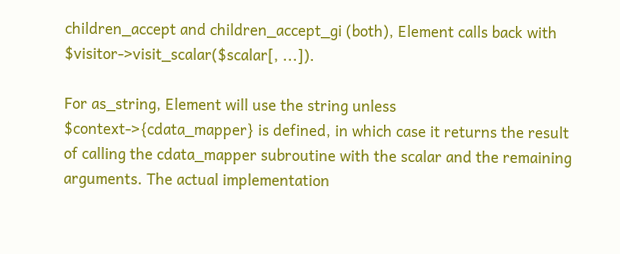children_accept and children_accept_gi (both), Element calls back with $visitor->visit_scalar($scalar[, ...]).

For as_string, Element will use the string unless $context->{cdata_mapper} is defined, in which case it returns the result of calling the cdata_mapper subroutine with the scalar and the remaining arguments. The actual implementation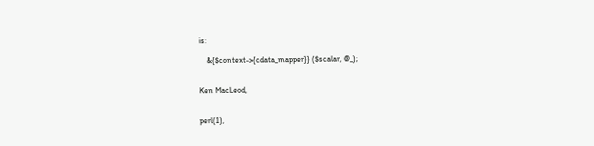is:

    &{$context->{cdata_mapper}} ($scalar, @_);


Ken MacLeod,


perl(1),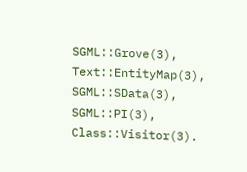SGML::Grove(3), Text::EntityMap(3), SGML::SData(3), SGML::PI(3), Class::Visitor(3).